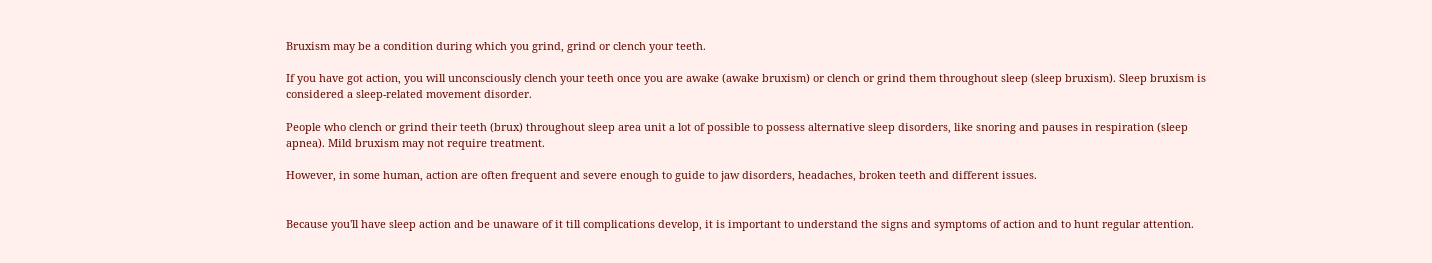Bruxism may be a condition during which you grind, grind or clench your teeth.

If you have got action, you will unconsciously clench your teeth once you are awake (awake bruxism) or clench or grind them throughout sleep (sleep bruxism). Sleep bruxism is considered a sleep-related movement disorder.

People who clench or grind their teeth (brux) throughout sleep area unit a lot of possible to possess alternative sleep disorders, like snoring and pauses in respiration (sleep apnea). Mild bruxism may not require treatment.

However, in some human, action are often frequent and severe enough to guide to jaw disorders, headaches, broken teeth and different issues.


Because you'll have sleep action and be unaware of it till complications develop, it is important to understand the signs and symptoms of action and to hunt regular attention.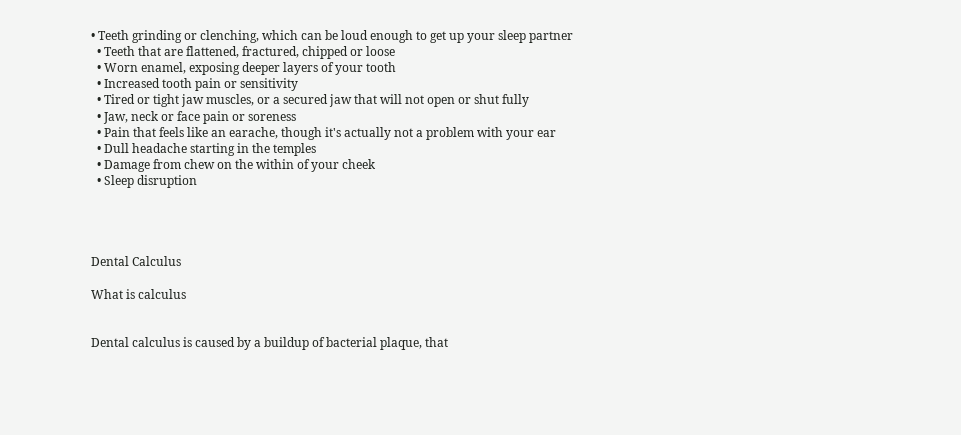• Teeth grinding or clenching, which can be loud enough to get up your sleep partner
  • Teeth that are flattened, fractured, chipped or loose
  • Worn enamel, exposing deeper layers of your tooth
  • Increased tooth pain or sensitivity
  • Tired or tight jaw muscles, or a secured jaw that will not open or shut fully
  • Jaw, neck or face pain or soreness
  • Pain that feels like an earache, though it's actually not a problem with your ear
  • Dull headache starting in the temples
  • Damage from chew on the within of your cheek
  • Sleep disruption




Dental Calculus

What is calculus


Dental calculus is caused by a buildup of bacterial plaque, that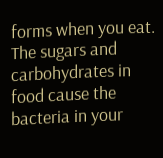forms when you eat. The sugars and carbohydrates in food cause the bacteria in your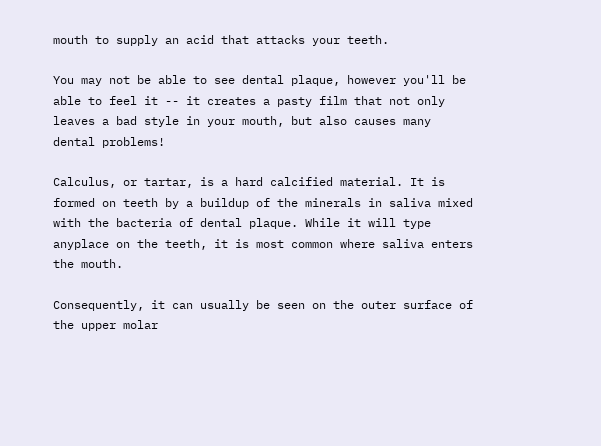mouth to supply an acid that attacks your teeth.

You may not be able to see dental plaque, however you'll be able to feel it -- it creates a pasty film that not only leaves a bad style in your mouth, but also causes many dental problems!

Calculus, or tartar, is a hard calcified material. It is formed on teeth by a buildup of the minerals in saliva mixed with the bacteria of dental plaque. While it will type anyplace on the teeth, it is most common where saliva enters the mouth.

Consequently, it can usually be seen on the outer surface of the upper molar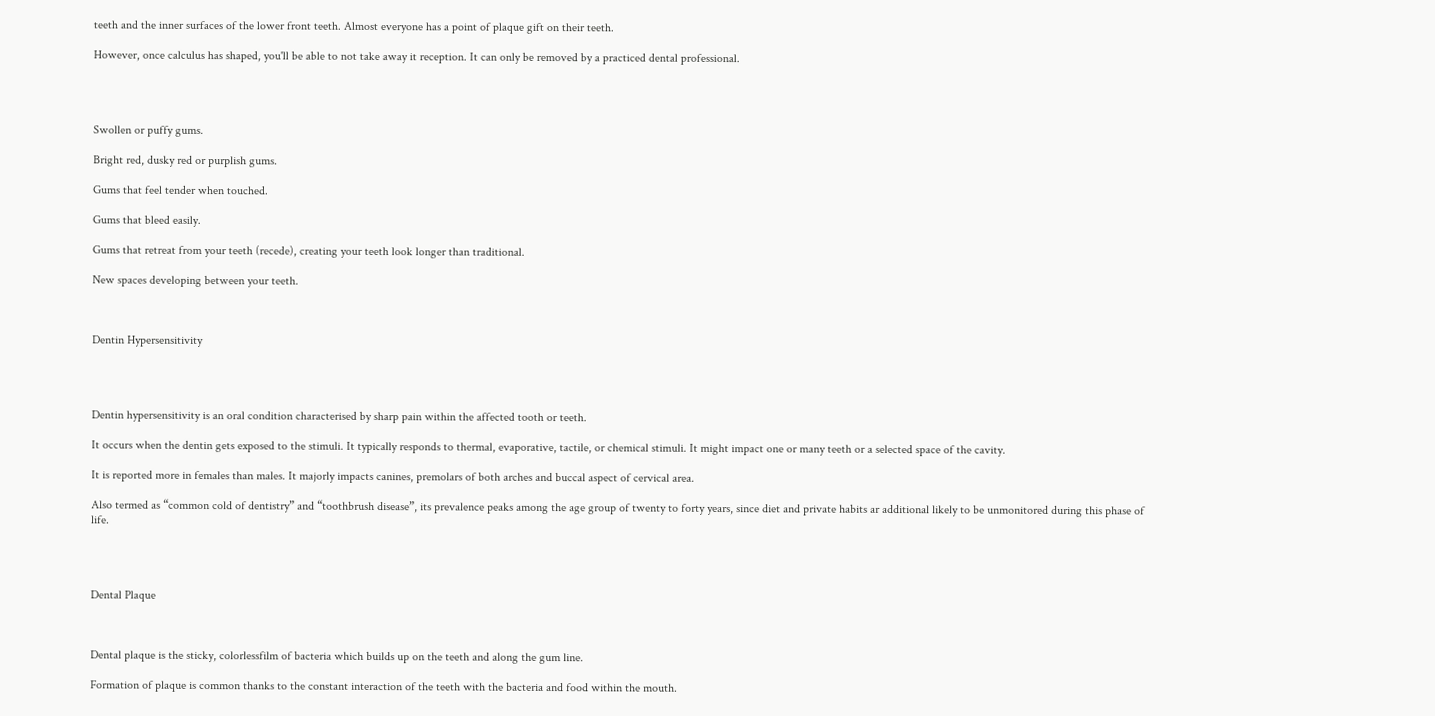teeth and the inner surfaces of the lower front teeth. Almost everyone has a point of plaque gift on their teeth.

However, once calculus has shaped, you'll be able to not take away it reception. It can only be removed by a practiced dental professional.




Swollen or puffy gums.

Bright red, dusky red or purplish gums.

Gums that feel tender when touched.

Gums that bleed easily.

Gums that retreat from your teeth (recede), creating your teeth look longer than traditional.

New spaces developing between your teeth.



Dentin Hypersensitivity




Dentin hypersensitivity is an oral condition characterised by sharp pain within the affected tooth or teeth.

It occurs when the dentin gets exposed to the stimuli. It typically responds to thermal, evaporative, tactile, or chemical stimuli. It might impact one or many teeth or a selected space of the cavity.

It is reported more in females than males. It majorly impacts canines, premolars of both arches and buccal aspect of cervical area.

Also termed as “common cold of dentistry” and “toothbrush disease”, its prevalence peaks among the age group of twenty to forty years, since diet and private habits ar additional likely to be unmonitored during this phase of life.




Dental Plaque



Dental plaque is the sticky, colorlessfilm of bacteria which builds up on the teeth and along the gum line.

Formation of plaque is common thanks to the constant interaction of the teeth with the bacteria and food within the mouth.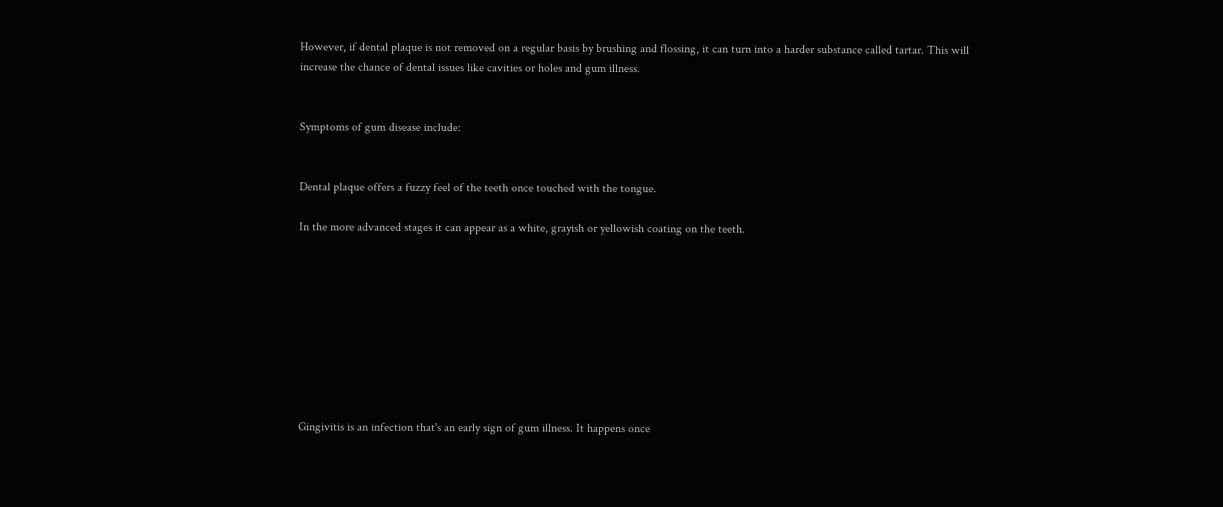However, if dental plaque is not removed on a regular basis by brushing and flossing, it can turn into a harder substance called tartar. This will increase the chance of dental issues like cavities or holes and gum illness.


Symptoms of gum disease include:


Dental plaque offers a fuzzy feel of the teeth once touched with the tongue.

In the more advanced stages it can appear as a white, grayish or yellowish coating on the teeth.









Gingivitis is an infection that's an early sign of gum illness. It happens once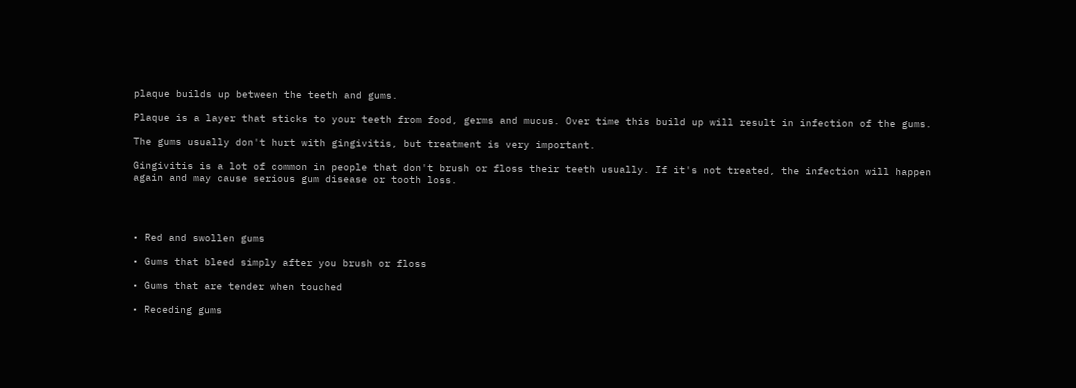plaque builds up between the teeth and gums.

Plaque is a layer that sticks to your teeth from food, germs and mucus. Over time this build up will result in infection of the gums.

The gums usually don't hurt with gingivitis, but treatment is very important.

Gingivitis is a lot of common in people that don't brush or floss their teeth usually. If it's not treated, the infection will happen again and may cause serious gum disease or tooth loss.




• Red and swollen gums

• Gums that bleed simply after you brush or floss

• Gums that are tender when touched

• Receding gums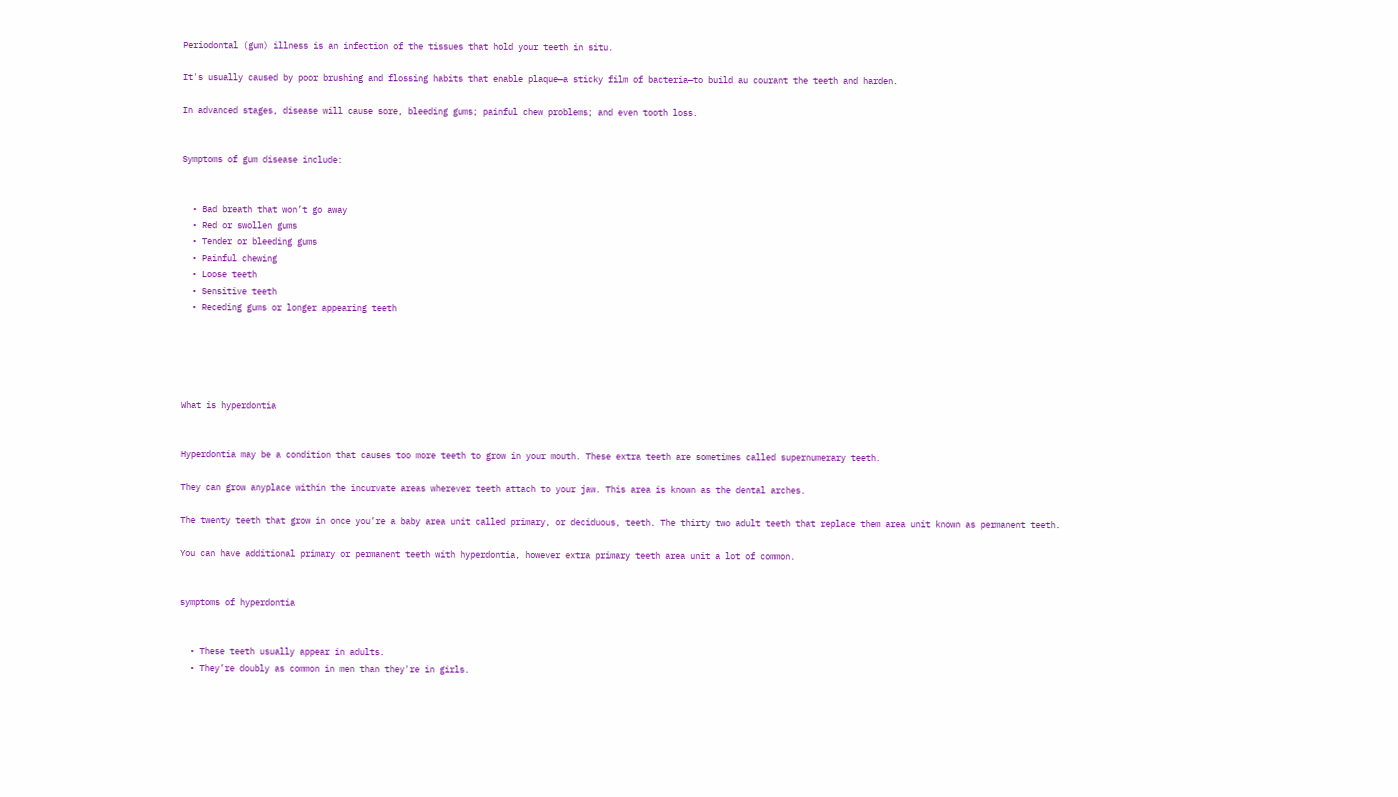Periodontal (gum) illness is an infection of the tissues that hold your teeth in situ.

It's usually caused by poor brushing and flossing habits that enable plaque—a sticky film of bacteria—to build au courant the teeth and harden.

In advanced stages, disease will cause sore, bleeding gums; painful chew problems; and even tooth loss.


Symptoms of gum disease include:


  • Bad breath that won’t go away
  • Red or swollen gums
  • Tender or bleeding gums
  • Painful chewing
  • Loose teeth
  • Sensitive teeth
  • Receding gums or longer appearing teeth





What is hyperdontia


Hyperdontia may be a condition that causes too more teeth to grow in your mouth. These extra teeth are sometimes called supernumerary teeth.

They can grow anyplace within the incurvate areas wherever teeth attach to your jaw. This area is known as the dental arches.

The twenty teeth that grow in once you’re a baby area unit called primary, or deciduous, teeth. The thirty two adult teeth that replace them area unit known as permanent teeth.

You can have additional primary or permanent teeth with hyperdontia, however extra primary teeth area unit a lot of common.


symptoms of hyperdontia


  • These teeth usually appear in adults.
  • They’re doubly as common in men than they're in girls.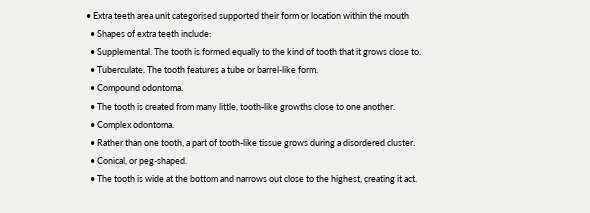• Extra teeth area unit categorised supported their form or location within the mouth
  • Shapes of extra teeth include:
  • Supplemental. The tooth is formed equally to the kind of tooth that it grows close to.
  • Tuberculate. The tooth features a tube or barrel-like form.
  • Compound odontoma.
  • The tooth is created from many little, tooth-like growths close to one another.
  • Complex odontoma.
  • Rather than one tooth, a part of tooth-like tissue grows during a disordered cluster.
  • Conical, or peg-shaped.
  • The tooth is wide at the bottom and narrows out close to the highest, creating it act.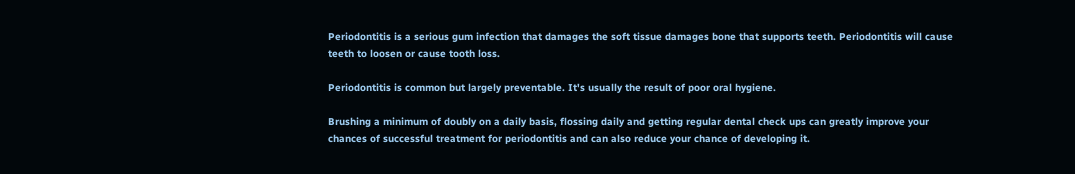Periodontitis is a serious gum infection that damages the soft tissue damages bone that supports teeth. Periodontitis will cause teeth to loosen or cause tooth loss.

Periodontitis is common but largely preventable. It's usually the result of poor oral hygiene.

Brushing a minimum of doubly on a daily basis, flossing daily and getting regular dental check ups can greatly improve your chances of successful treatment for periodontitis and can also reduce your chance of developing it.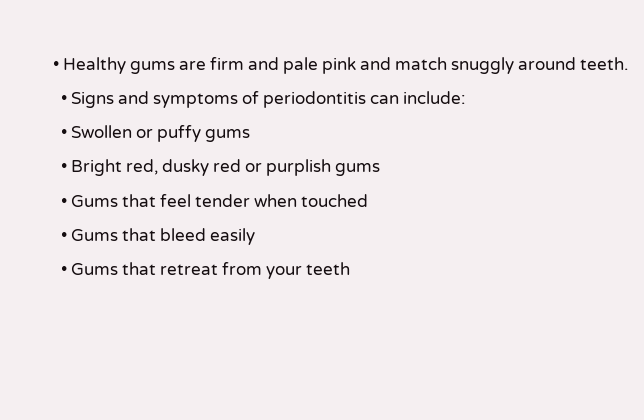• Healthy gums are firm and pale pink and match snuggly around teeth.
  • Signs and symptoms of periodontitis can include:
  • Swollen or puffy gums
  • Bright red, dusky red or purplish gums
  • Gums that feel tender when touched
  • Gums that bleed easily
  • Gums that retreat from your teeth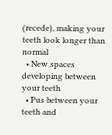(recede), making your teeth look longer than normal
  • New spaces developing between your teeth
  • Pus between your teeth and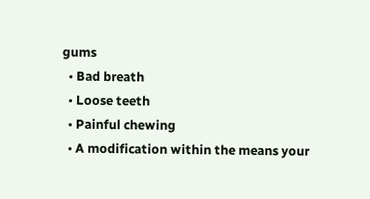gums
  • Bad breath
  • Loose teeth
  • Painful chewing
  • A modification within the means your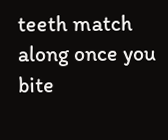teeth match along once you bite